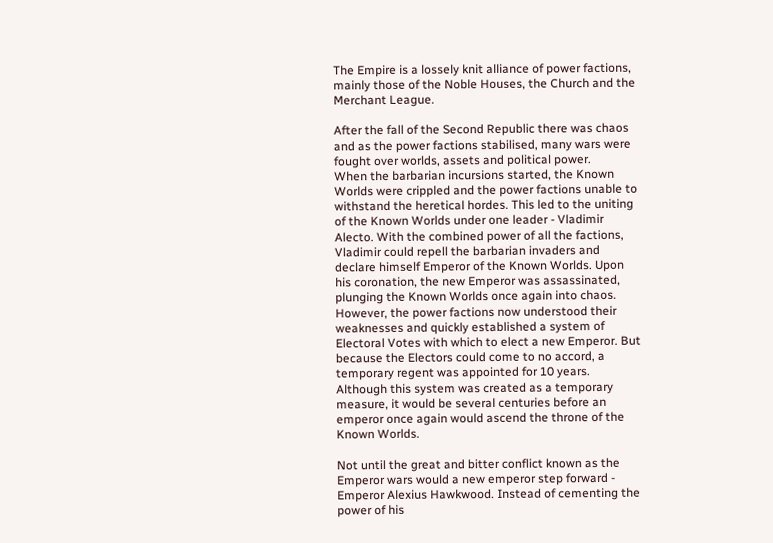The Empire is a lossely knit alliance of power factions, mainly those of the Noble Houses, the Church and the Merchant League.

After the fall of the Second Republic there was chaos and as the power factions stabilised, many wars were fought over worlds, assets and political power.
When the barbarian incursions started, the Known Worlds were crippled and the power factions unable to withstand the heretical hordes. This led to the uniting of the Known Worlds under one leader - Vladimir Alecto. With the combined power of all the factions, Vladimir could repell the barbarian invaders and declare himself Emperor of the Known Worlds. Upon his coronation, the new Emperor was assassinated, plunging the Known Worlds once again into chaos.
However, the power factions now understood their weaknesses and quickly established a system of Electoral Votes with which to elect a new Emperor. But because the Electors could come to no accord, a temporary regent was appointed for 10 years.
Although this system was created as a temporary measure, it would be several centuries before an emperor once again would ascend the throne of the Known Worlds.

Not until the great and bitter conflict known as the Emperor wars would a new emperor step forward - Emperor Alexius Hawkwood. Instead of cementing the power of his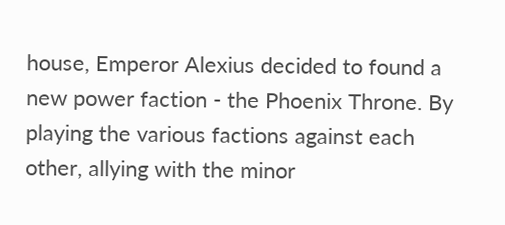house, Emperor Alexius decided to found a new power faction - the Phoenix Throne. By playing the various factions against each other, allying with the minor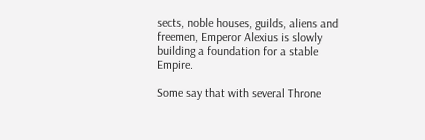sects, noble houses, guilds, aliens and freemen, Emperor Alexius is slowly building a foundation for a stable Empire.

Some say that with several Throne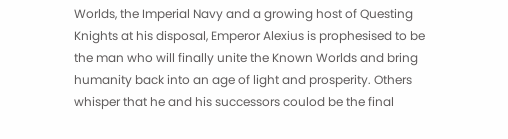Worlds, the Imperial Navy and a growing host of Questing Knights at his disposal, Emperor Alexius is prophesised to be the man who will finally unite the Known Worlds and bring humanity back into an age of light and prosperity. Others whisper that he and his successors coulod be the final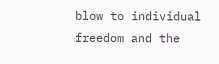blow to individual freedom and the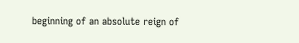beginning of an absolute reign of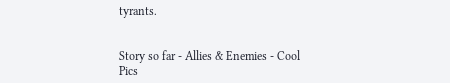tyrants.


Story so far - Allies & Enemies - Cool Pics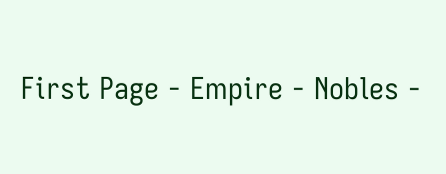First Page - Empire - Nobles -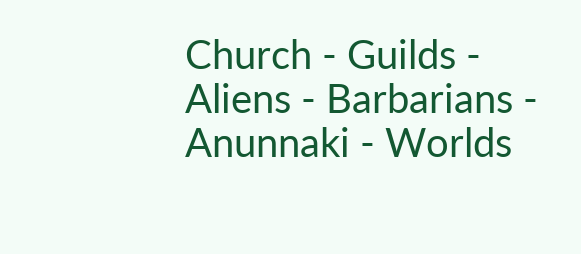Church - Guilds - Aliens - Barbarians - Anunnaki - Worlds